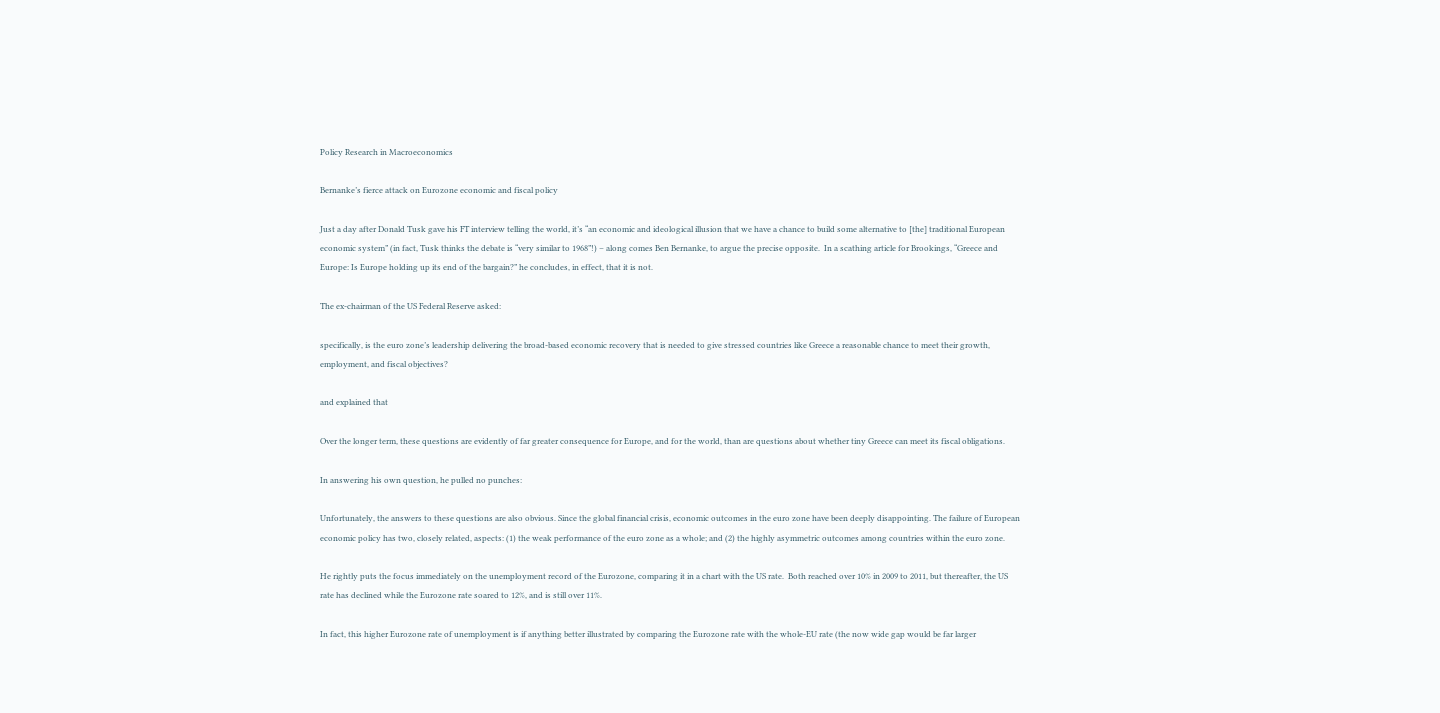Policy Research in Macroeconomics

Bernanke’s fierce attack on Eurozone economic and fiscal policy

Just a day after Donald Tusk gave his FT interview telling the world, it’s “an economic and ideological illusion that we have a chance to build some alternative to [the] traditional European economic system” (in fact, Tusk thinks the debate is “very similar to 1968”!) – along comes Ben Bernanke, to argue the precise opposite.  In a scathing article for Brookings, “Greece and Europe: Is Europe holding up its end of the bargain?” he concludes, in effect, that it is not.

The ex-chairman of the US Federal Reserve asked:

specifically, is the euro zone’s leadership delivering the broad-based economic recovery that is needed to give stressed countries like Greece a reasonable chance to meet their growth, employment, and fiscal objectives?

and explained that

Over the longer term, these questions are evidently of far greater consequence for Europe, and for the world, than are questions about whether tiny Greece can meet its fiscal obligations.

In answering his own question, he pulled no punches:

Unfortunately, the answers to these questions are also obvious. Since the global financial crisis, economic outcomes in the euro zone have been deeply disappointing. The failure of European economic policy has two, closely related, aspects: (1) the weak performance of the euro zone as a whole; and (2) the highly asymmetric outcomes among countries within the euro zone.

He rightly puts the focus immediately on the unemployment record of the Eurozone, comparing it in a chart with the US rate.  Both reached over 10% in 2009 to 2011, but thereafter, the US rate has declined while the Eurozone rate soared to 12%, and is still over 11%.

In fact, this higher Eurozone rate of unemployment is if anything better illustrated by comparing the Eurozone rate with the whole-EU rate (the now wide gap would be far larger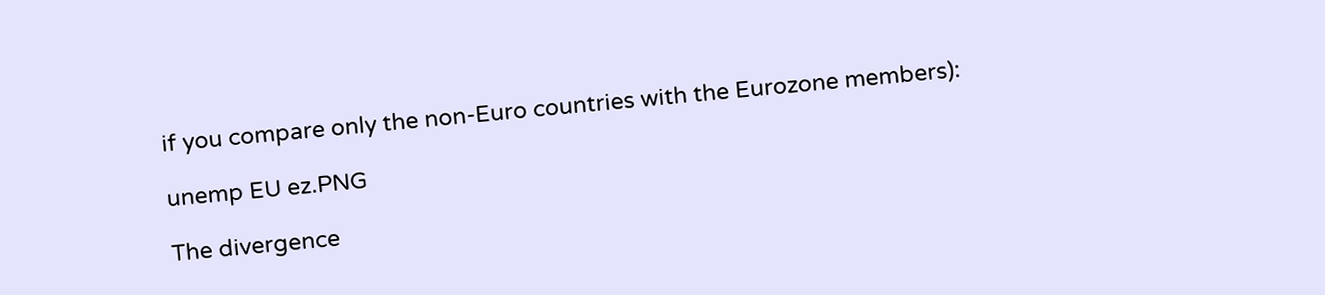if you compare only the non-Euro countries with the Eurozone members):

unemp EU ez.PNG

The divergence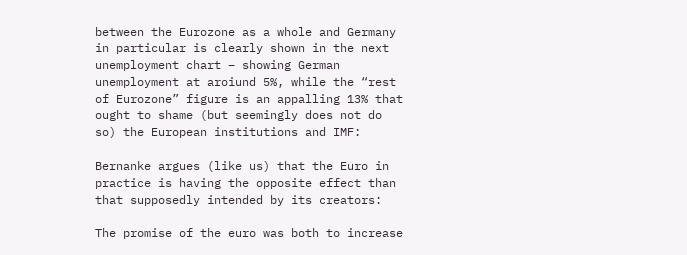between the Eurozone as a whole and Germany in particular is clearly shown in the next unemployment chart – showing German unemployment at aroiund 5%, while the “rest of Eurozone” figure is an appalling 13% that ought to shame (but seemingly does not do so) the European institutions and IMF:

Bernanke argues (like us) that the Euro in practice is having the opposite effect than that supposedly intended by its creators:

The promise of the euro was both to increase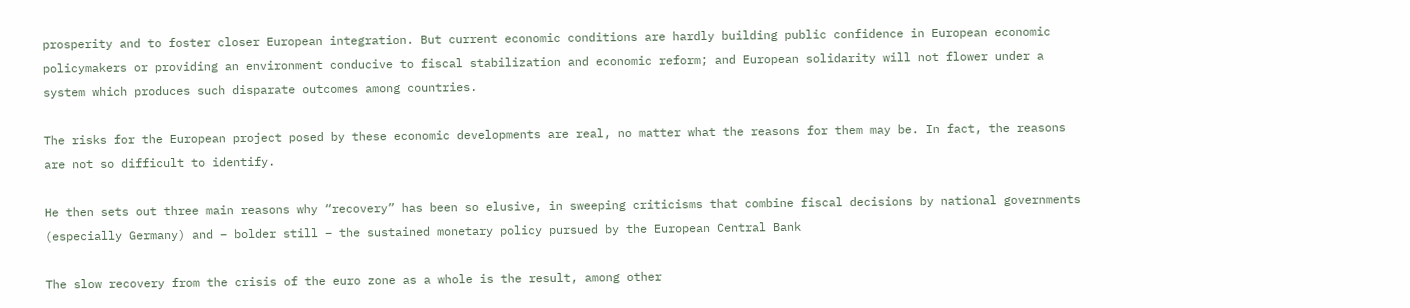prosperity and to foster closer European integration. But current economic conditions are hardly building public confidence in European economic policymakers or providing an environment conducive to fiscal stabilization and economic reform; and European solidarity will not flower under a system which produces such disparate outcomes among countries.

The risks for the European project posed by these economic developments are real, no matter what the reasons for them may be. In fact, the reasons are not so difficult to identify.

He then sets out three main reasons why “recovery” has been so elusive, in sweeping criticisms that combine fiscal decisions by national governments (especially Germany) and – bolder still – the sustained monetary policy pursued by the European Central Bank

The slow recovery from the crisis of the euro zone as a whole is the result, among other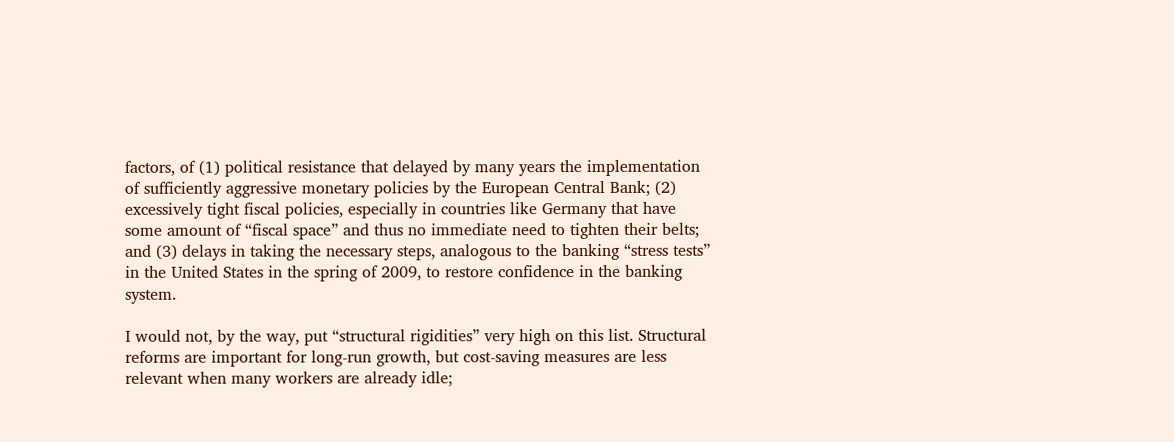factors, of (1) political resistance that delayed by many years the implementation of sufficiently aggressive monetary policies by the European Central Bank; (2) excessively tight fiscal policies, especially in countries like Germany that have some amount of “fiscal space” and thus no immediate need to tighten their belts; and (3) delays in taking the necessary steps, analogous to the banking “stress tests” in the United States in the spring of 2009, to restore confidence in the banking system.

I would not, by the way, put “structural rigidities” very high on this list. Structural reforms are important for long-run growth, but cost-saving measures are less relevant when many workers are already idle;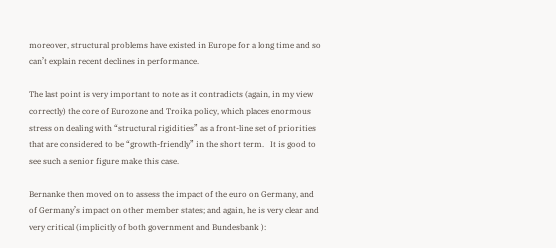moreover, structural problems have existed in Europe for a long time and so can’t explain recent declines in performance.

The last point is very important to note as it contradicts (again, in my view correctly) the core of Eurozone and Troika policy, which places enormous stress on dealing with “structural rigidities” as a front-line set of priorities that are considered to be “growth-friendly” in the short term.   It is good to see such a senior figure make this case.

Bernanke then moved on to assess the impact of the euro on Germany, and of Germany’s impact on other member states; and again, he is very clear and very critical (implicitly of both government and Bundesbank ):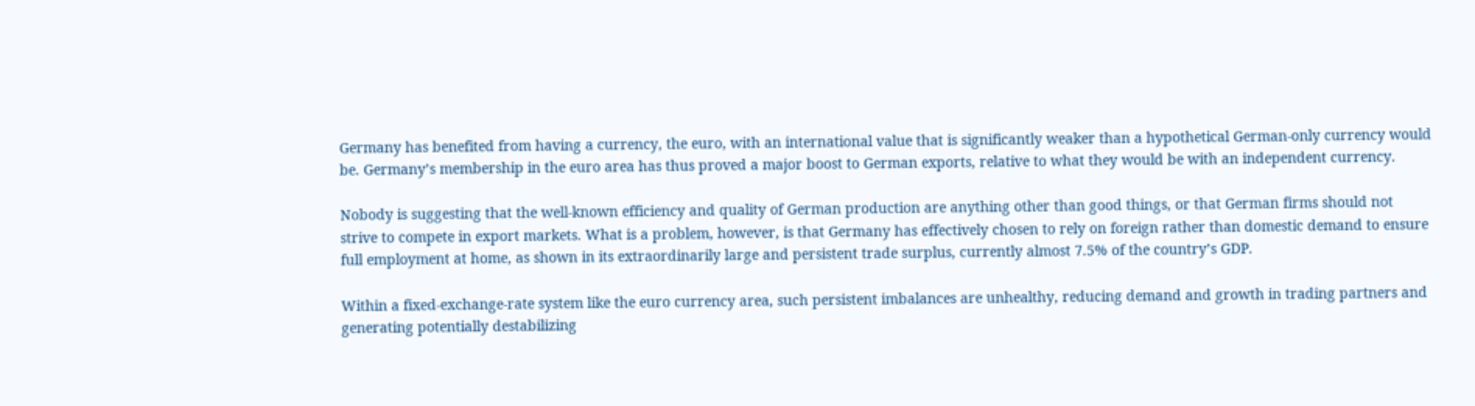Germany has benefited from having a currency, the euro, with an international value that is significantly weaker than a hypothetical German-only currency would be. Germany’s membership in the euro area has thus proved a major boost to German exports, relative to what they would be with an independent currency.

Nobody is suggesting that the well-known efficiency and quality of German production are anything other than good things, or that German firms should not strive to compete in export markets. What is a problem, however, is that Germany has effectively chosen to rely on foreign rather than domestic demand to ensure full employment at home, as shown in its extraordinarily large and persistent trade surplus, currently almost 7.5% of the country’s GDP.

Within a fixed-exchange-rate system like the euro currency area, such persistent imbalances are unhealthy, reducing demand and growth in trading partners and generating potentially destabilizing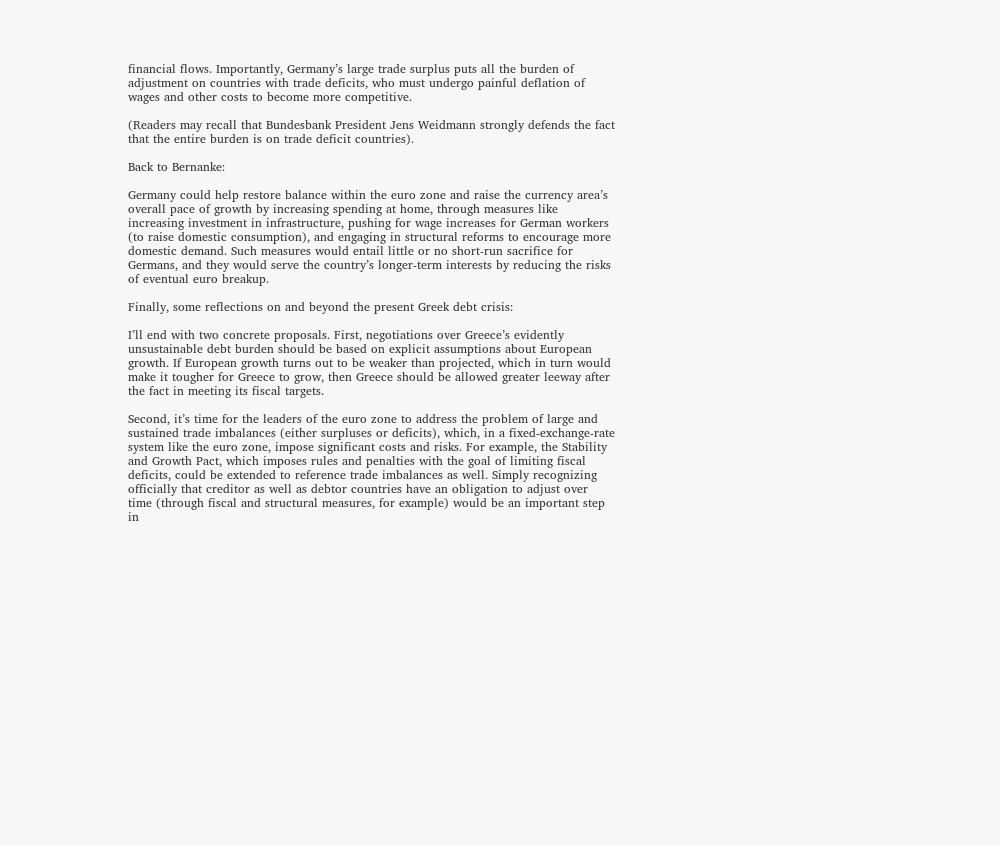financial flows. Importantly, Germany’s large trade surplus puts all the burden of adjustment on countries with trade deficits, who must undergo painful deflation of wages and other costs to become more competitive.

(Readers may recall that Bundesbank President Jens Weidmann strongly defends the fact that the entire burden is on trade deficit countries).

Back to Bernanke:

Germany could help restore balance within the euro zone and raise the currency area’s overall pace of growth by increasing spending at home, through measures like increasing investment in infrastructure, pushing for wage increases for German workers (to raise domestic consumption), and engaging in structural reforms to encourage more domestic demand. Such measures would entail little or no short-run sacrifice for Germans, and they would serve the country’s longer-term interests by reducing the risks of eventual euro breakup.

Finally, some reflections on and beyond the present Greek debt crisis:

I’ll end with two concrete proposals. First, negotiations over Greece’s evidently unsustainable debt burden should be based on explicit assumptions about European growth. If European growth turns out to be weaker than projected, which in turn would make it tougher for Greece to grow, then Greece should be allowed greater leeway after the fact in meeting its fiscal targets.

Second, it’s time for the leaders of the euro zone to address the problem of large and sustained trade imbalances (either surpluses or deficits), which, in a fixed-exchange-rate system like the euro zone, impose significant costs and risks. For example, the Stability and Growth Pact, which imposes rules and penalties with the goal of limiting fiscal deficits, could be extended to reference trade imbalances as well. Simply recognizing officially that creditor as well as debtor countries have an obligation to adjust over time (through fiscal and structural measures, for example) would be an important step in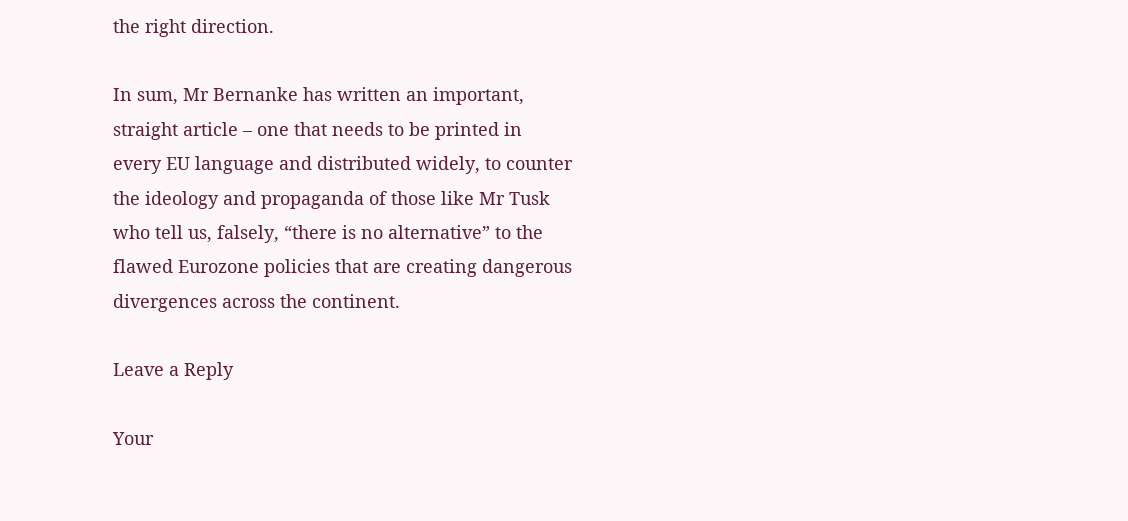the right direction.

In sum, Mr Bernanke has written an important, straight article – one that needs to be printed in every EU language and distributed widely, to counter the ideology and propaganda of those like Mr Tusk who tell us, falsely, “there is no alternative” to the flawed Eurozone policies that are creating dangerous divergences across the continent.

Leave a Reply

Your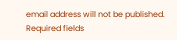email address will not be published. Required fields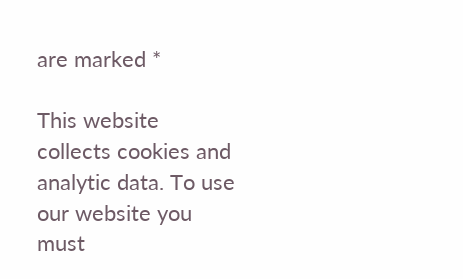are marked *

This website collects cookies and analytic data. To use our website you must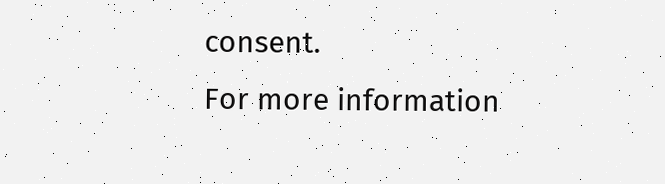consent.
For more information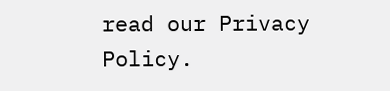read our Privacy Policy.